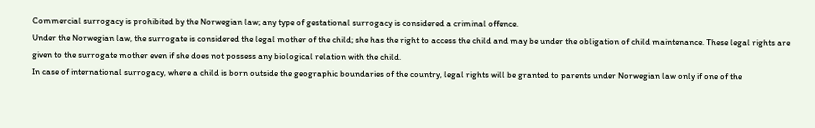Commercial surrogacy is prohibited by the Norwegian law; any type of gestational surrogacy is considered a criminal offence.
Under the Norwegian law, the surrogate is considered the legal mother of the child; she has the right to access the child and may be under the obligation of child maintenance. These legal rights are given to the surrogate mother even if she does not possess any biological relation with the child.
In case of international surrogacy, where a child is born outside the geographic boundaries of the country, legal rights will be granted to parents under Norwegian law only if one of the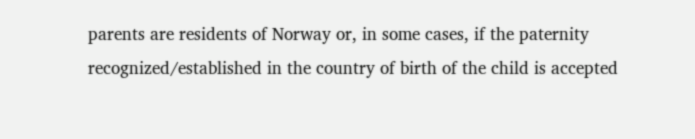parents are residents of Norway or, in some cases, if the paternity recognized/established in the country of birth of the child is accepted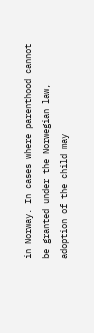in Norway. In cases where parenthood cannot be granted under the Norwegian law, adoption of the child may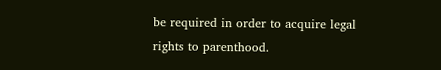be required in order to acquire legal rights to parenthood.